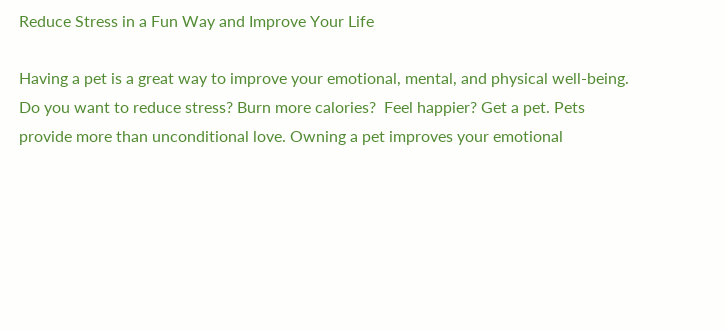Reduce Stress in a Fun Way and Improve Your Life

Having a pet is a great way to improve your emotional, mental, and physical well-being. Do you want to reduce stress? Burn more calories?  Feel happier? Get a pet. Pets provide more than unconditional love. Owning a pet improves your emotional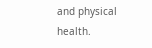and physical health.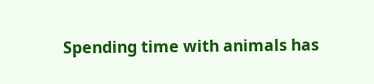Spending time with animals has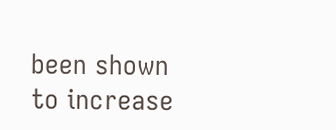been shown to increase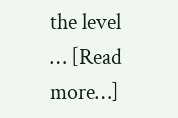the level … [Read more…]